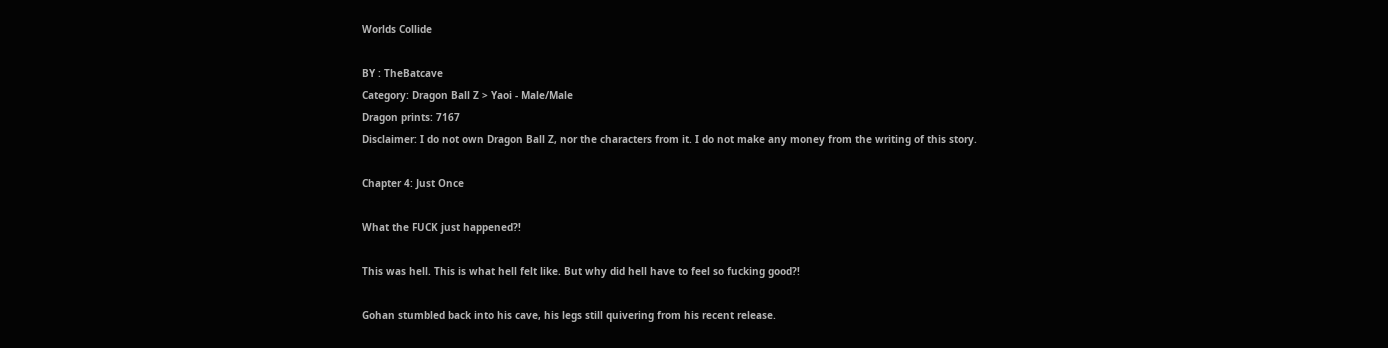Worlds Collide

BY : TheBatcave
Category: Dragon Ball Z > Yaoi - Male/Male
Dragon prints: 7167
Disclaimer: I do not own Dragon Ball Z, nor the characters from it. I do not make any money from the writing of this story.

Chapter 4: Just Once

What the FUCK just happened?!

This was hell. This is what hell felt like. But why did hell have to feel so fucking good?!

Gohan stumbled back into his cave, his legs still quivering from his recent release.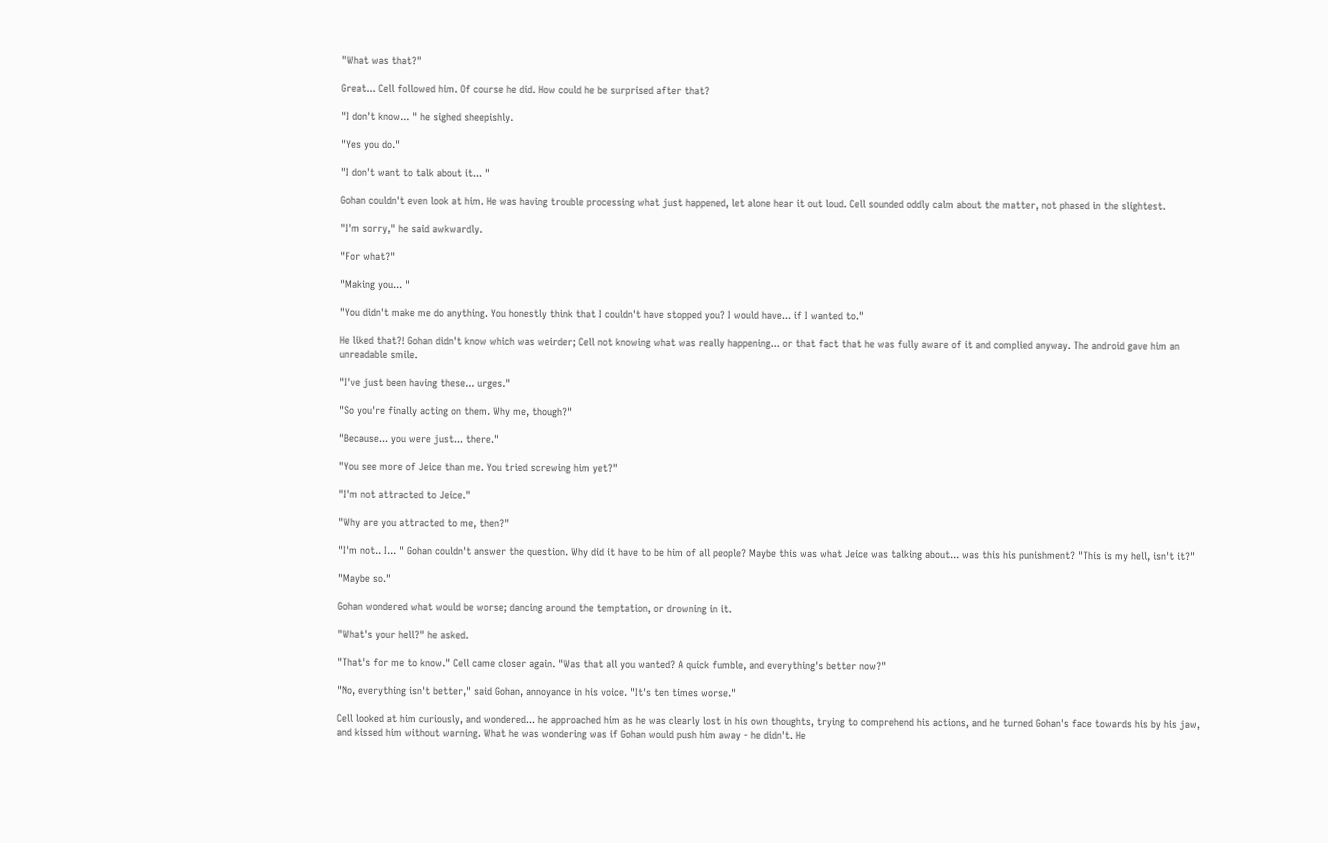"What was that?"

Great... Cell followed him. Of course he did. How could he be surprised after that?

"I don't know... " he sighed sheepishly.

"Yes you do."

"I don't want to talk about it... "

Gohan couldn't even look at him. He was having trouble processing what just happened, let alone hear it out loud. Cell sounded oddly calm about the matter, not phased in the slightest.

"I'm sorry," he said awkwardly.

"For what?"

"Making you... "

"You didn't make me do anything. You honestly think that I couldn't have stopped you? I would have... if I wanted to."

He liked that?! Gohan didn't know which was weirder; Cell not knowing what was really happening... or that fact that he was fully aware of it and complied anyway. The android gave him an unreadable smile.

"I've just been having these... urges."

"So you're finally acting on them. Why me, though?"

"Because... you were just... there."

"You see more of Jeice than me. You tried screwing him yet?"

"I'm not attracted to Jeice."

"Why are you attracted to me, then?"

"I'm not.. I... " Gohan couldn't answer the question. Why did it have to be him of all people? Maybe this was what Jeice was talking about... was this his punishment? "This is my hell, isn't it?"

"Maybe so."

Gohan wondered what would be worse; dancing around the temptation, or drowning in it.

"What's your hell?" he asked.

"That's for me to know." Cell came closer again. "Was that all you wanted? A quick fumble, and everything's better now?"

"No, everything isn't better," said Gohan, annoyance in his voice. "It's ten times worse."

Cell looked at him curiously, and wondered... he approached him as he was clearly lost in his own thoughts, trying to comprehend his actions, and he turned Gohan's face towards his by his jaw, and kissed him without warning. What he was wondering was if Gohan would push him away - he didn't. He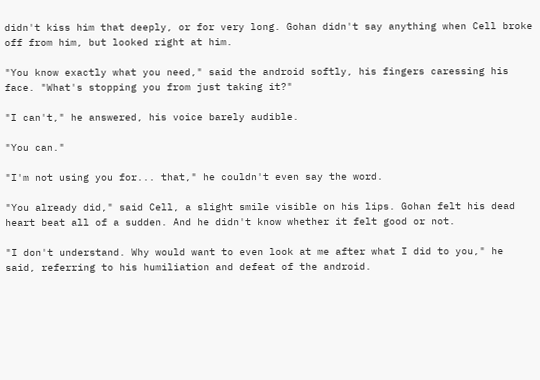didn't kiss him that deeply, or for very long. Gohan didn't say anything when Cell broke off from him, but looked right at him.

"You know exactly what you need," said the android softly, his fingers caressing his face. "What's stopping you from just taking it?"

"I can't," he answered, his voice barely audible.

"You can."

"I'm not using you for... that," he couldn't even say the word.

"You already did," said Cell, a slight smile visible on his lips. Gohan felt his dead heart beat all of a sudden. And he didn't know whether it felt good or not.

"I don't understand. Why would want to even look at me after what I did to you," he said, referring to his humiliation and defeat of the android.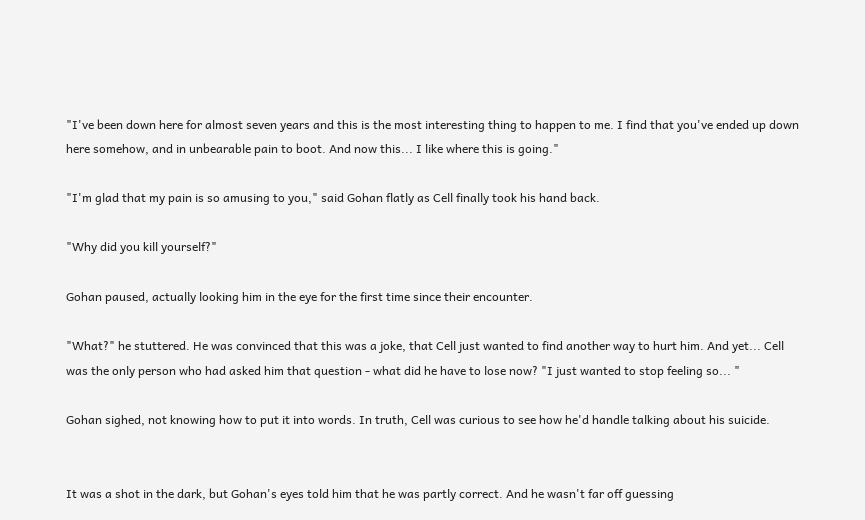"I've been down here for almost seven years and this is the most interesting thing to happen to me. I find that you've ended up down here somehow, and in unbearable pain to boot. And now this... I like where this is going."

"I'm glad that my pain is so amusing to you," said Gohan flatly as Cell finally took his hand back.

"Why did you kill yourself?"

Gohan paused, actually looking him in the eye for the first time since their encounter.

"What?" he stuttered. He was convinced that this was a joke, that Cell just wanted to find another way to hurt him. And yet... Cell was the only person who had asked him that question - what did he have to lose now? "I just wanted to stop feeling so... "

Gohan sighed, not knowing how to put it into words. In truth, Cell was curious to see how he'd handle talking about his suicide.


It was a shot in the dark, but Gohan's eyes told him that he was partly correct. And he wasn't far off guessing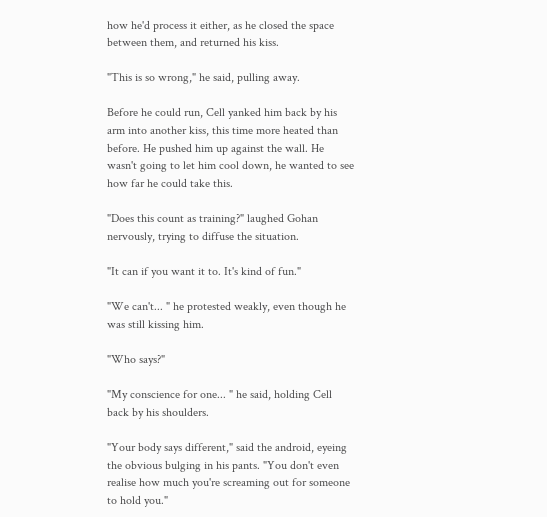how he'd process it either, as he closed the space between them, and returned his kiss.

"This is so wrong," he said, pulling away.

Before he could run, Cell yanked him back by his arm into another kiss, this time more heated than before. He pushed him up against the wall. He wasn't going to let him cool down, he wanted to see how far he could take this.

"Does this count as training?" laughed Gohan nervously, trying to diffuse the situation.

"It can if you want it to. It's kind of fun."

"We can't... " he protested weakly, even though he was still kissing him.

"Who says?"

"My conscience for one... " he said, holding Cell back by his shoulders.

"Your body says different," said the android, eyeing the obvious bulging in his pants. "You don't even realise how much you're screaming out for someone to hold you."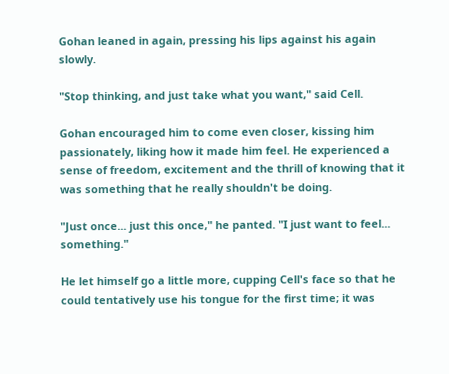Gohan leaned in again, pressing his lips against his again slowly.

"Stop thinking, and just take what you want," said Cell.

Gohan encouraged him to come even closer, kissing him passionately, liking how it made him feel. He experienced a sense of freedom, excitement and the thrill of knowing that it was something that he really shouldn't be doing.

"Just once... just this once," he panted. "I just want to feel... something."

He let himself go a little more, cupping Cell's face so that he could tentatively use his tongue for the first time; it was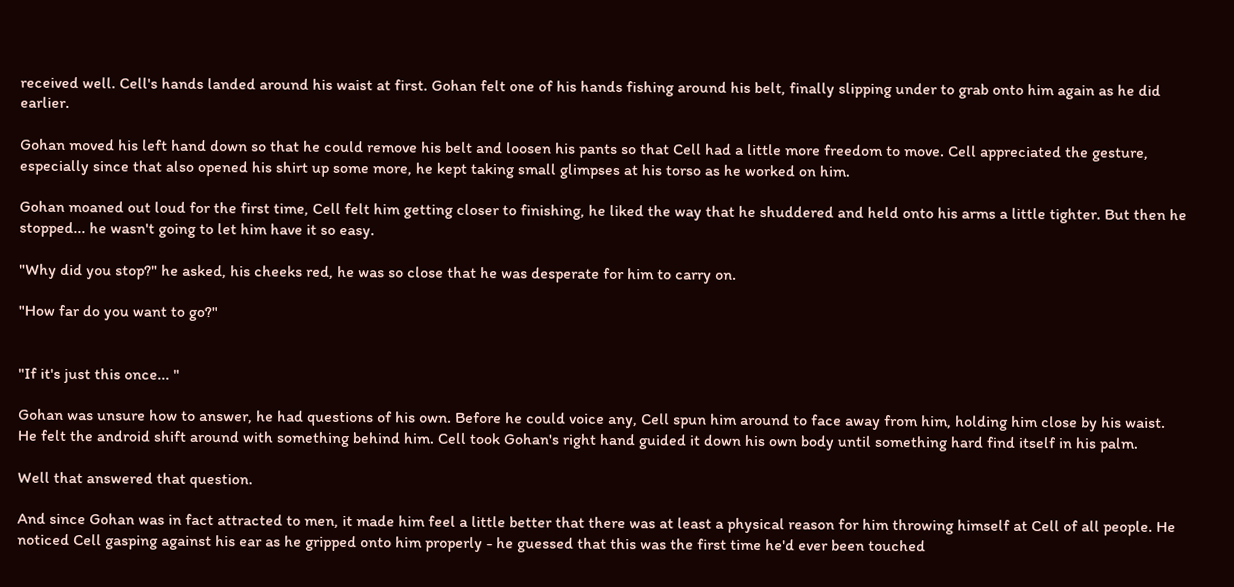received well. Cell's hands landed around his waist at first. Gohan felt one of his hands fishing around his belt, finally slipping under to grab onto him again as he did earlier.

Gohan moved his left hand down so that he could remove his belt and loosen his pants so that Cell had a little more freedom to move. Cell appreciated the gesture, especially since that also opened his shirt up some more, he kept taking small glimpses at his torso as he worked on him.

Gohan moaned out loud for the first time, Cell felt him getting closer to finishing, he liked the way that he shuddered and held onto his arms a little tighter. But then he stopped... he wasn't going to let him have it so easy.

"Why did you stop?" he asked, his cheeks red, he was so close that he was desperate for him to carry on.

"How far do you want to go?"


"If it's just this once... "

Gohan was unsure how to answer, he had questions of his own. Before he could voice any, Cell spun him around to face away from him, holding him close by his waist. He felt the android shift around with something behind him. Cell took Gohan's right hand guided it down his own body until something hard find itself in his palm.

Well that answered that question.

And since Gohan was in fact attracted to men, it made him feel a little better that there was at least a physical reason for him throwing himself at Cell of all people. He noticed Cell gasping against his ear as he gripped onto him properly - he guessed that this was the first time he'd ever been touched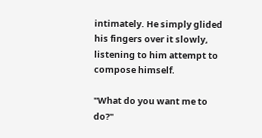intimately. He simply glided his fingers over it slowly, listening to him attempt to compose himself.

"What do you want me to do?"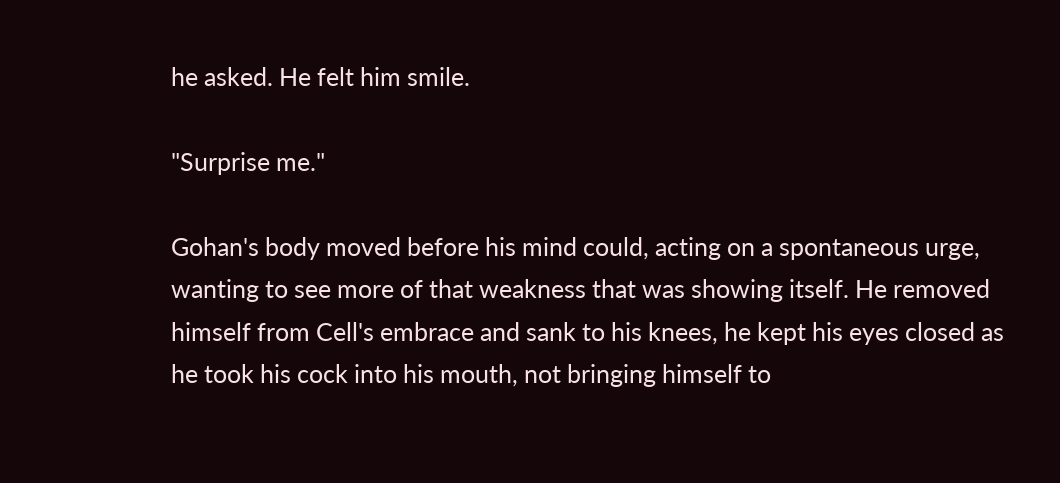he asked. He felt him smile.

"Surprise me."

Gohan's body moved before his mind could, acting on a spontaneous urge, wanting to see more of that weakness that was showing itself. He removed himself from Cell's embrace and sank to his knees, he kept his eyes closed as he took his cock into his mouth, not bringing himself to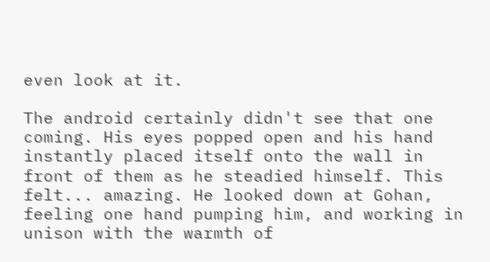even look at it.

The android certainly didn't see that one coming. His eyes popped open and his hand instantly placed itself onto the wall in front of them as he steadied himself. This felt... amazing. He looked down at Gohan, feeling one hand pumping him, and working in unison with the warmth of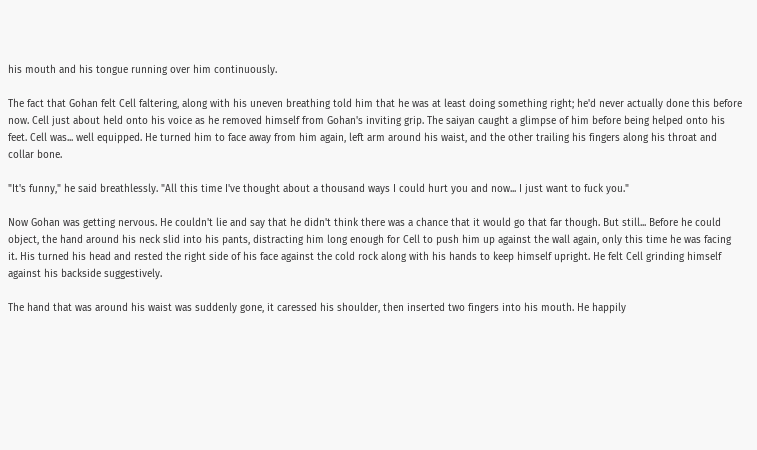his mouth and his tongue running over him continuously.

The fact that Gohan felt Cell faltering, along with his uneven breathing told him that he was at least doing something right; he'd never actually done this before now. Cell just about held onto his voice as he removed himself from Gohan's inviting grip. The saiyan caught a glimpse of him before being helped onto his feet. Cell was... well equipped. He turned him to face away from him again, left arm around his waist, and the other trailing his fingers along his throat and collar bone.

"It's funny," he said breathlessly. "All this time I've thought about a thousand ways I could hurt you and now... I just want to fuck you."

Now Gohan was getting nervous. He couldn't lie and say that he didn't think there was a chance that it would go that far though. But still... Before he could object, the hand around his neck slid into his pants, distracting him long enough for Cell to push him up against the wall again, only this time he was facing it. His turned his head and rested the right side of his face against the cold rock along with his hands to keep himself upright. He felt Cell grinding himself against his backside suggestively.

The hand that was around his waist was suddenly gone, it caressed his shoulder, then inserted two fingers into his mouth. He happily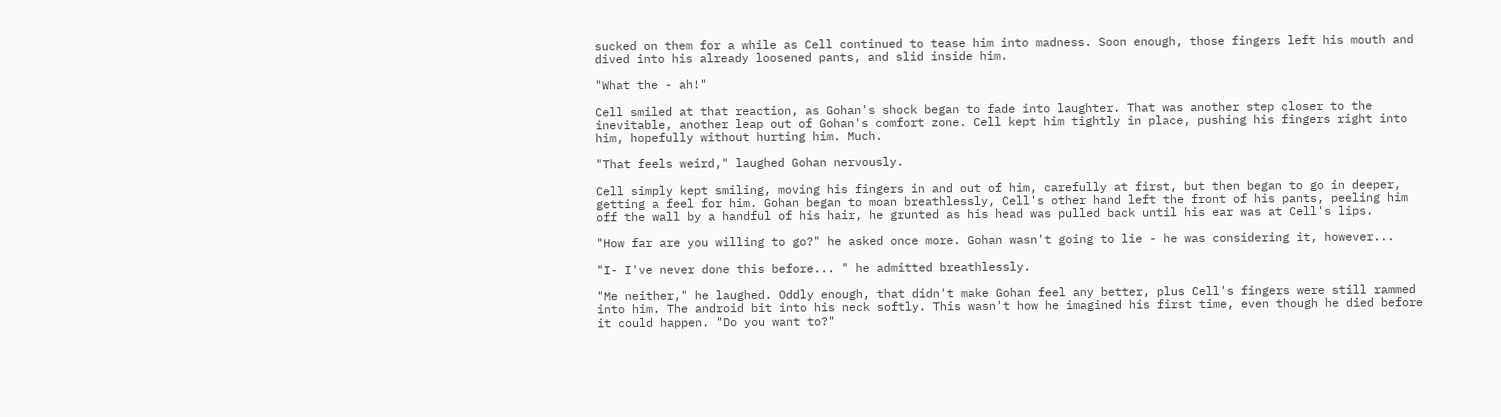sucked on them for a while as Cell continued to tease him into madness. Soon enough, those fingers left his mouth and dived into his already loosened pants, and slid inside him.

"What the - ah!"

Cell smiled at that reaction, as Gohan's shock began to fade into laughter. That was another step closer to the inevitable, another leap out of Gohan's comfort zone. Cell kept him tightly in place, pushing his fingers right into him, hopefully without hurting him. Much.

"That feels weird," laughed Gohan nervously.

Cell simply kept smiling, moving his fingers in and out of him, carefully at first, but then began to go in deeper, getting a feel for him. Gohan began to moan breathlessly, Cell's other hand left the front of his pants, peeling him off the wall by a handful of his hair, he grunted as his head was pulled back until his ear was at Cell's lips.

"How far are you willing to go?" he asked once more. Gohan wasn't going to lie - he was considering it, however...

"I- I've never done this before... " he admitted breathlessly.

"Me neither," he laughed. Oddly enough, that didn't make Gohan feel any better, plus Cell's fingers were still rammed into him. The android bit into his neck softly. This wasn't how he imagined his first time, even though he died before it could happen. "Do you want to?"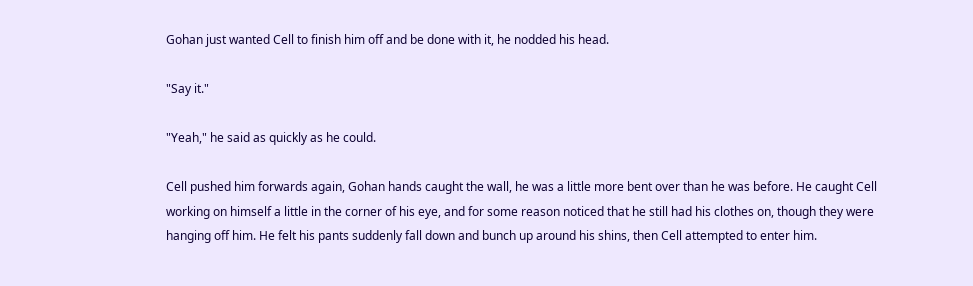Gohan just wanted Cell to finish him off and be done with it, he nodded his head.

"Say it."

"Yeah," he said as quickly as he could.

Cell pushed him forwards again, Gohan hands caught the wall, he was a little more bent over than he was before. He caught Cell working on himself a little in the corner of his eye, and for some reason noticed that he still had his clothes on, though they were hanging off him. He felt his pants suddenly fall down and bunch up around his shins, then Cell attempted to enter him.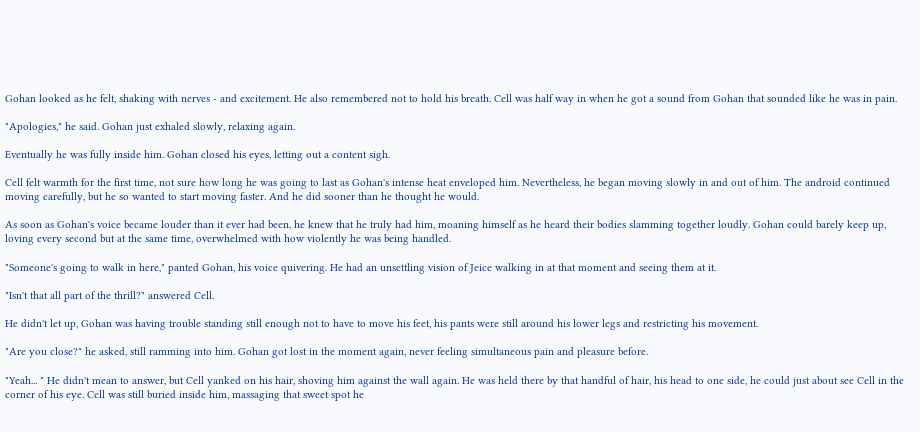Gohan looked as he felt, shaking with nerves - and excitement. He also remembered not to hold his breath. Cell was half way in when he got a sound from Gohan that sounded like he was in pain.

"Apologies," he said. Gohan just exhaled slowly, relaxing again.

Eventually he was fully inside him. Gohan closed his eyes, letting out a content sigh.

Cell felt warmth for the first time, not sure how long he was going to last as Gohan's intense heat enveloped him. Nevertheless, he began moving slowly in and out of him. The android continued moving carefully, but he so wanted to start moving faster. And he did sooner than he thought he would.

As soon as Gohan's voice became louder than it ever had been, he knew that he truly had him, moaning himself as he heard their bodies slamming together loudly. Gohan could barely keep up, loving every second but at the same time, overwhelmed with how violently he was being handled.

"Someone's going to walk in here," panted Gohan, his voice quivering. He had an unsettling vision of Jeice walking in at that moment and seeing them at it.

"Isn't that all part of the thrill?" answered Cell.

He didn't let up, Gohan was having trouble standing still enough not to have to move his feet, his pants were still around his lower legs and restricting his movement.

"Are you close?" he asked, still ramming into him. Gohan got lost in the moment again, never feeling simultaneous pain and pleasure before.

"Yeah... " He didn't mean to answer, but Cell yanked on his hair, shoving him against the wall again. He was held there by that handful of hair, his head to one side, he could just about see Cell in the corner of his eye. Cell was still buried inside him, massaging that sweet spot he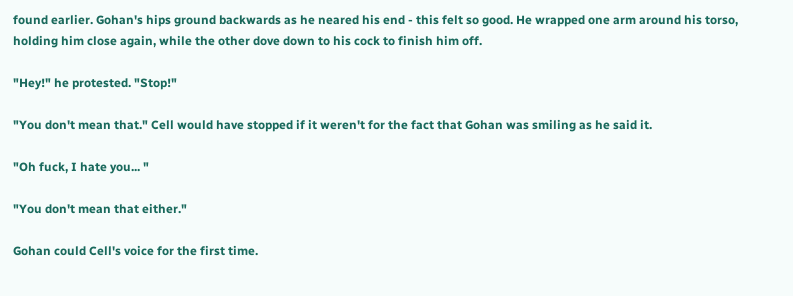found earlier. Gohan's hips ground backwards as he neared his end - this felt so good. He wrapped one arm around his torso, holding him close again, while the other dove down to his cock to finish him off.

"Hey!" he protested. "Stop!"

"You don't mean that." Cell would have stopped if it weren't for the fact that Gohan was smiling as he said it.

"Oh fuck, I hate you... "

"You don't mean that either."

Gohan could Cell's voice for the first time.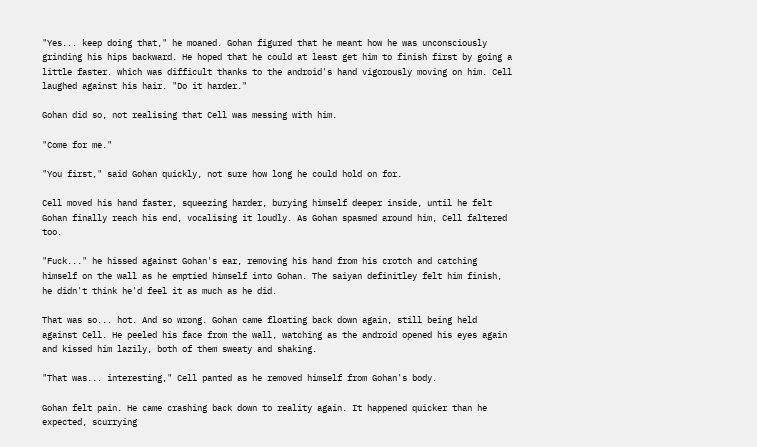"Yes... keep doing that," he moaned. Gohan figured that he meant how he was unconsciously grinding his hips backward. He hoped that he could at least get him to finish first by going a little faster. which was difficult thanks to the android's hand vigorously moving on him. Cell laughed against his hair. "Do it harder."

Gohan did so, not realising that Cell was messing with him.

"Come for me."

"You first," said Gohan quickly, not sure how long he could hold on for.

Cell moved his hand faster, squeezing harder, burying himself deeper inside, until he felt Gohan finally reach his end, vocalising it loudly. As Gohan spasmed around him, Cell faltered too.

"Fuck..." he hissed against Gohan's ear, removing his hand from his crotch and catching himself on the wall as he emptied himself into Gohan. The saiyan definitley felt him finish, he didn't think he'd feel it as much as he did.

That was so... hot. And so wrong. Gohan came floating back down again, still being held against Cell. He peeled his face from the wall, watching as the android opened his eyes again and kissed him lazily, both of them sweaty and shaking.

"That was... interesting," Cell panted as he removed himself from Gohan's body.

Gohan felt pain. He came crashing back down to reality again. It happened quicker than he expected, scurrying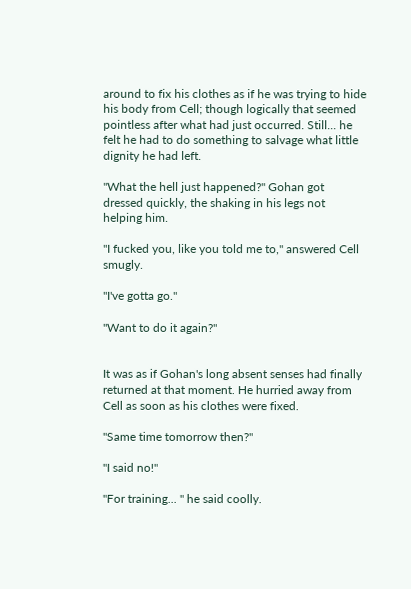around to fix his clothes as if he was trying to hide his body from Cell; though logically that seemed pointless after what had just occurred. Still... he felt he had to do something to salvage what little dignity he had left.

"What the hell just happened?" Gohan got dressed quickly, the shaking in his legs not helping him.

"I fucked you, like you told me to," answered Cell smugly.

"I've gotta go."

"Want to do it again?"


It was as if Gohan's long absent senses had finally returned at that moment. He hurried away from Cell as soon as his clothes were fixed.

"Same time tomorrow then?"

"I said no!"

"For training... " he said coolly.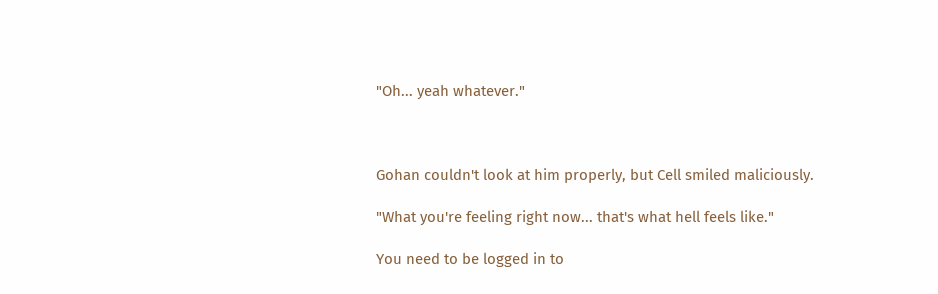"Oh... yeah whatever."



Gohan couldn't look at him properly, but Cell smiled maliciously.

"What you're feeling right now... that's what hell feels like."

You need to be logged in to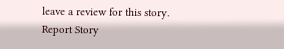leave a review for this story.
Report Story